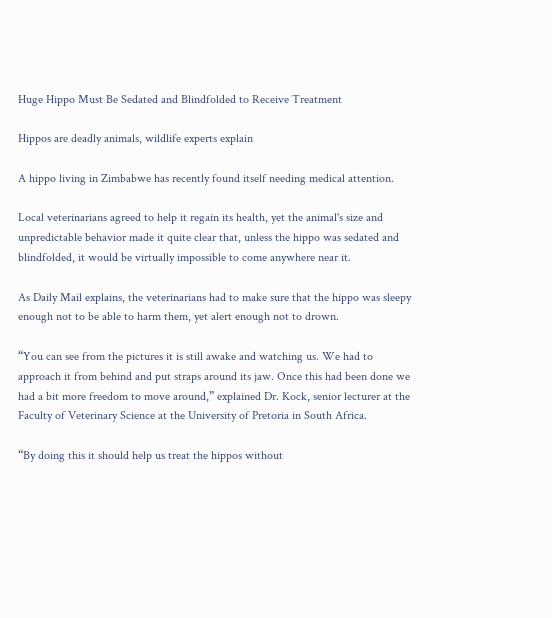Huge Hippo Must Be Sedated and Blindfolded to Receive Treatment

Hippos are deadly animals, wildlife experts explain

A hippo living in Zimbabwe has recently found itself needing medical attention.

Local veterinarians agreed to help it regain its health, yet the animal's size and unpredictable behavior made it quite clear that, unless the hippo was sedated and blindfolded, it would be virtually impossible to come anywhere near it.

As Daily Mail explains, the veterinarians had to make sure that the hippo was sleepy enough not to be able to harm them, yet alert enough not to drown.

“You can see from the pictures it is still awake and watching us. We had to approach it from behind and put straps around its jaw. Once this had been done we had a bit more freedom to move around,” explained Dr. Kock, senior lecturer at the Faculty of Veterinary Science at the University of Pretoria in South Africa.

“By doing this it should help us treat the hippos without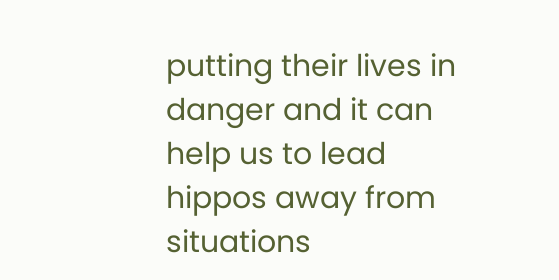putting their lives in danger and it can help us to lead hippos away from situations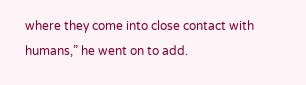where they come into close contact with humans,” he went on to add.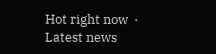Hot right now  ·  Latest news